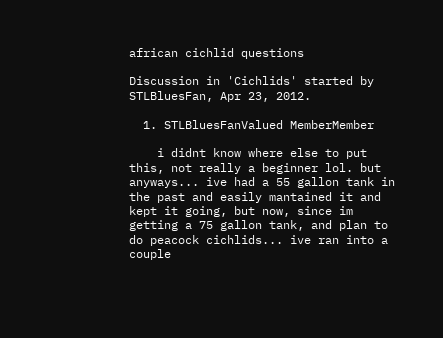african cichlid questions

Discussion in 'Cichlids' started by STLBluesFan, Apr 23, 2012.

  1. STLBluesFanValued MemberMember

    i didnt know where else to put this, not really a beginner lol. but anyways... ive had a 55 gallon tank in the past and easily mantained it and kept it going, but now, since im getting a 75 gallon tank, and plan to do peacock cichlids... ive ran into a couple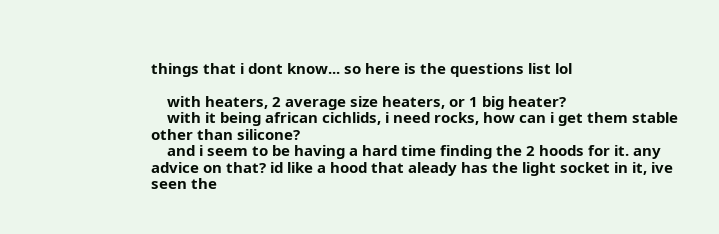things that i dont know... so here is the questions list lol

    with heaters, 2 average size heaters, or 1 big heater?
    with it being african cichlids, i need rocks, how can i get them stable other than silicone?
    and i seem to be having a hard time finding the 2 hoods for it. any advice on that? id like a hood that aleady has the light socket in it, ive seen the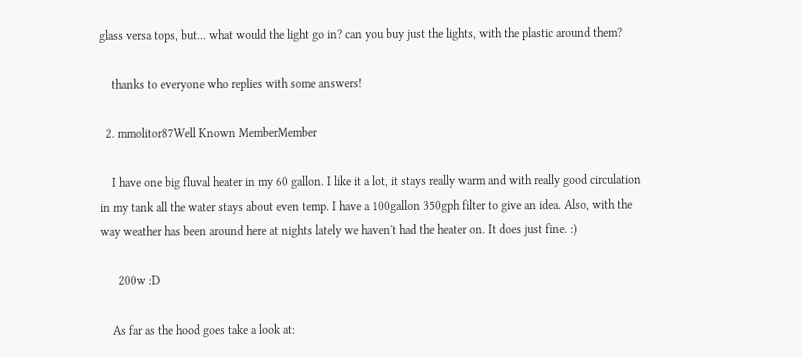glass versa tops, but... what would the light go in? can you buy just the lights, with the plastic around them?

    thanks to everyone who replies with some answers!

  2. mmolitor87Well Known MemberMember

    I have one big fluval heater in my 60 gallon. I like it a lot, it stays really warm and with really good circulation in my tank all the water stays about even temp. I have a 100gallon 350gph filter to give an idea. Also, with the way weather has been around here at nights lately we haven't had the heater on. It does just fine. :)

      200w :D

    As far as the hood goes take a look at: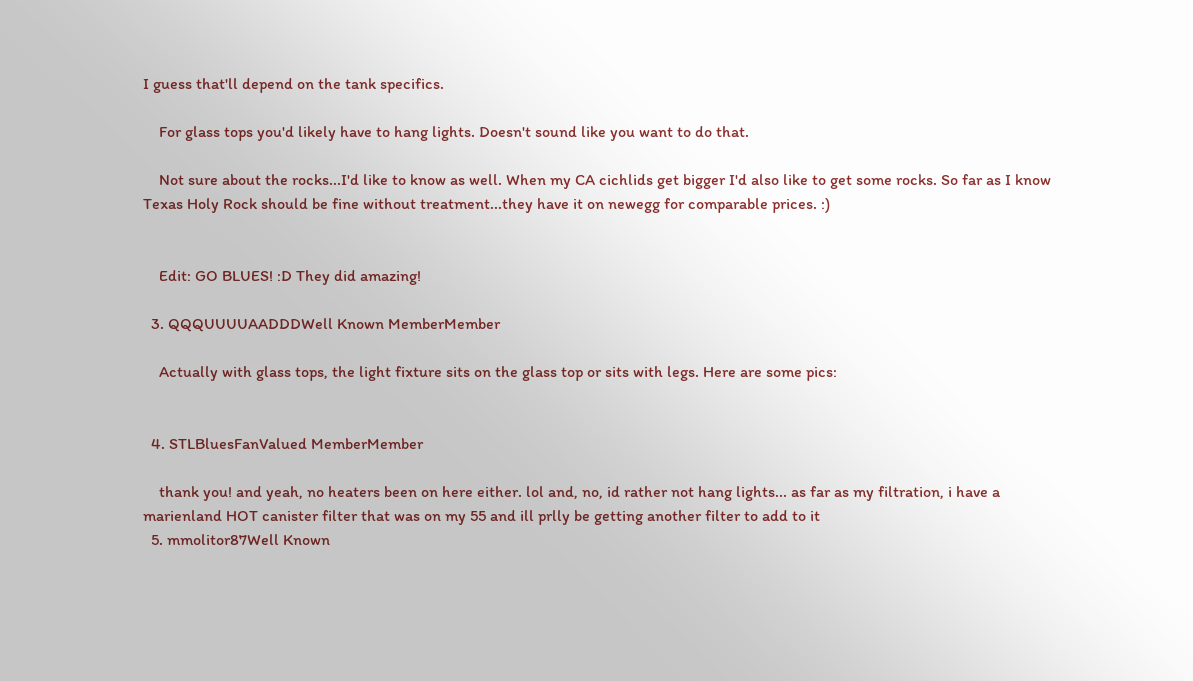I guess that'll depend on the tank specifics.

    For glass tops you'd likely have to hang lights. Doesn't sound like you want to do that.

    Not sure about the rocks...I'd like to know as well. When my CA cichlids get bigger I'd also like to get some rocks. So far as I know Texas Holy Rock should be fine without treatment...they have it on newegg for comparable prices. :)


    Edit: GO BLUES! :D They did amazing!

  3. QQQUUUUAADDDWell Known MemberMember

    Actually with glass tops, the light fixture sits on the glass top or sits with legs. Here are some pics:


  4. STLBluesFanValued MemberMember

    thank you! and yeah, no heaters been on here either. lol and, no, id rather not hang lights... as far as my filtration, i have a marienland HOT canister filter that was on my 55 and ill prlly be getting another filter to add to it
  5. mmolitor87Well Known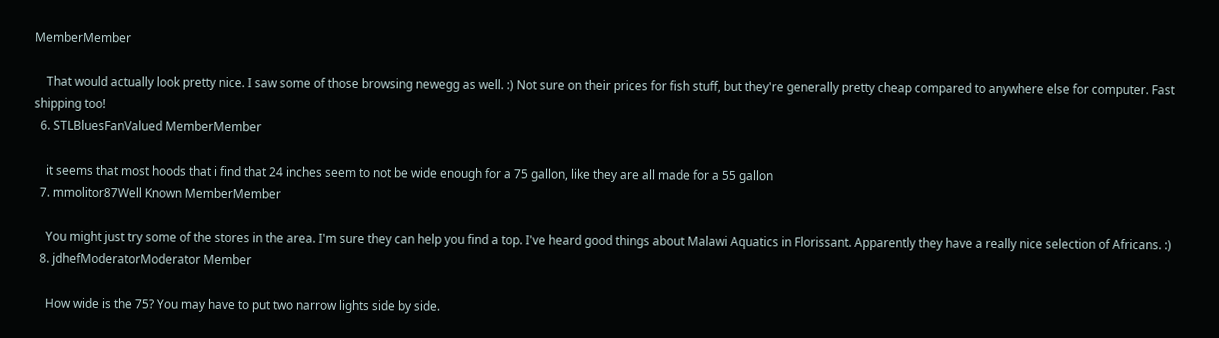MemberMember

    That would actually look pretty nice. I saw some of those browsing newegg as well. :) Not sure on their prices for fish stuff, but they're generally pretty cheap compared to anywhere else for computer. Fast shipping too!
  6. STLBluesFanValued MemberMember

    it seems that most hoods that i find that 24 inches seem to not be wide enough for a 75 gallon, like they are all made for a 55 gallon
  7. mmolitor87Well Known MemberMember

    You might just try some of the stores in the area. I'm sure they can help you find a top. I've heard good things about Malawi Aquatics in Florissant. Apparently they have a really nice selection of Africans. :)
  8. jdhefModeratorModerator Member

    How wide is the 75? You may have to put two narrow lights side by side.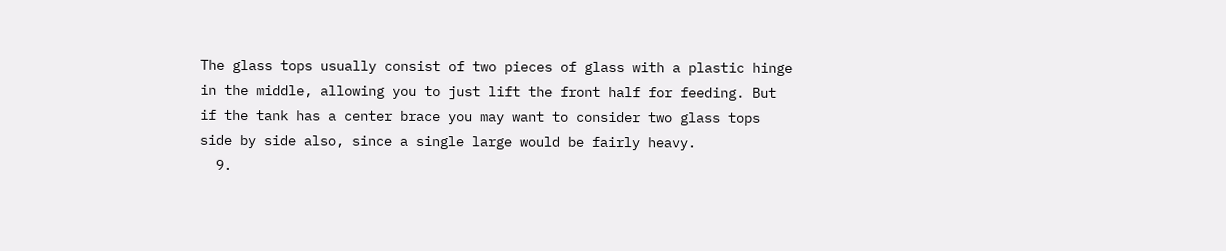The glass tops usually consist of two pieces of glass with a plastic hinge in the middle, allowing you to just lift the front half for feeding. But if the tank has a center brace you may want to consider two glass tops side by side also, since a single large would be fairly heavy.
  9.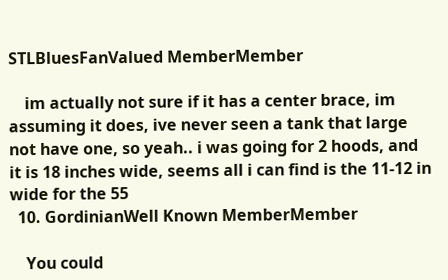STLBluesFanValued MemberMember

    im actually not sure if it has a center brace, im assuming it does, ive never seen a tank that large not have one, so yeah.. i was going for 2 hoods, and it is 18 inches wide, seems all i can find is the 11-12 in wide for the 55
  10. GordinianWell Known MemberMember

    You could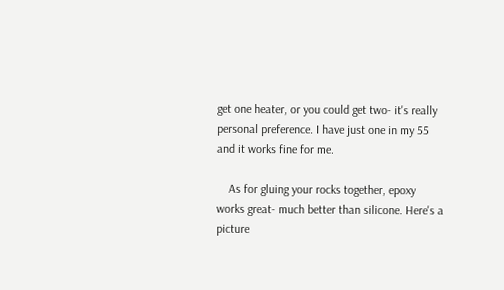get one heater, or you could get two- it's really personal preference. I have just one in my 55 and it works fine for me.

    As for gluing your rocks together, epoxy works great- much better than silicone. Here's a picture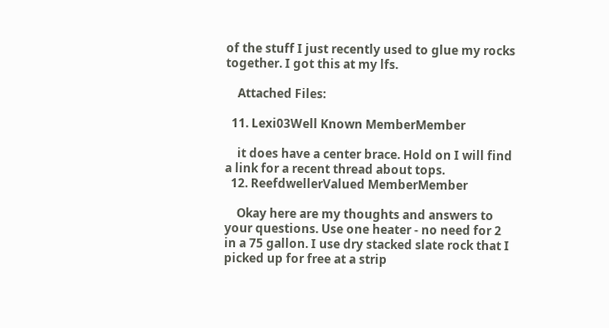of the stuff I just recently used to glue my rocks together. I got this at my lfs.

    Attached Files:

  11. Lexi03Well Known MemberMember

    it does have a center brace. Hold on I will find a link for a recent thread about tops.
  12. ReefdwellerValued MemberMember

    Okay here are my thoughts and answers to your questions. Use one heater - no need for 2 in a 75 gallon. I use dry stacked slate rock that I picked up for free at a strip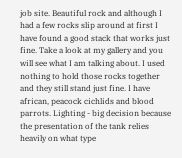job site. Beautiful rock and although I had a few rocks slip around at first I have found a good stack that works just fine. Take a look at my gallery and you will see what I am talking about. I used nothing to hold those rocks together and they still stand just fine. I have african, peacock cichlids and blood parrots. Lighting - big decision because the presentation of the tank relies heavily on what type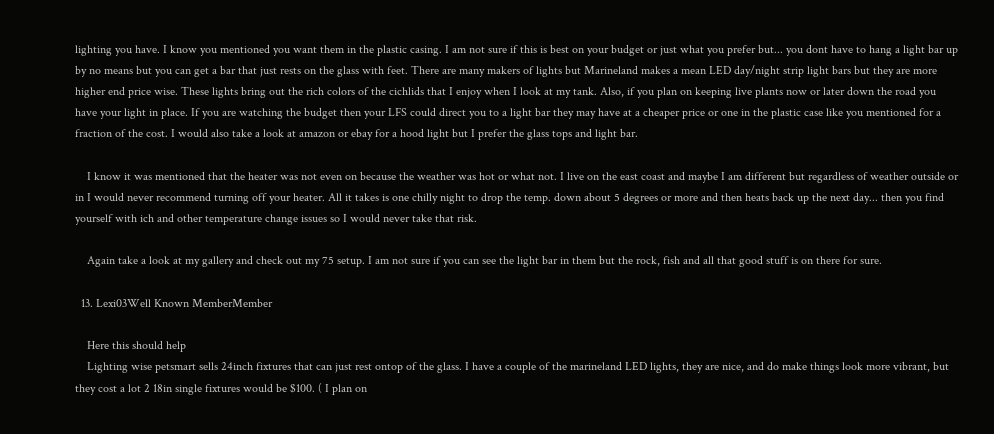lighting you have. I know you mentioned you want them in the plastic casing. I am not sure if this is best on your budget or just what you prefer but... you dont have to hang a light bar up by no means but you can get a bar that just rests on the glass with feet. There are many makers of lights but Marineland makes a mean LED day/night strip light bars but they are more higher end price wise. These lights bring out the rich colors of the cichlids that I enjoy when I look at my tank. Also, if you plan on keeping live plants now or later down the road you have your light in place. If you are watching the budget then your LFS could direct you to a light bar they may have at a cheaper price or one in the plastic case like you mentioned for a fraction of the cost. I would also take a look at amazon or ebay for a hood light but I prefer the glass tops and light bar.

    I know it was mentioned that the heater was not even on because the weather was hot or what not. I live on the east coast and maybe I am different but regardless of weather outside or in I would never recommend turning off your heater. All it takes is one chilly night to drop the temp. down about 5 degrees or more and then heats back up the next day... then you find yourself with ich and other temperature change issues so I would never take that risk.

    Again take a look at my gallery and check out my 75 setup. I am not sure if you can see the light bar in them but the rock, fish and all that good stuff is on there for sure.

  13. Lexi03Well Known MemberMember

    Here this should help
    Lighting wise petsmart sells 24inch fixtures that can just rest ontop of the glass. I have a couple of the marineland LED lights, they are nice, and do make things look more vibrant, but they cost a lot 2 18in single fixtures would be $100. ( I plan on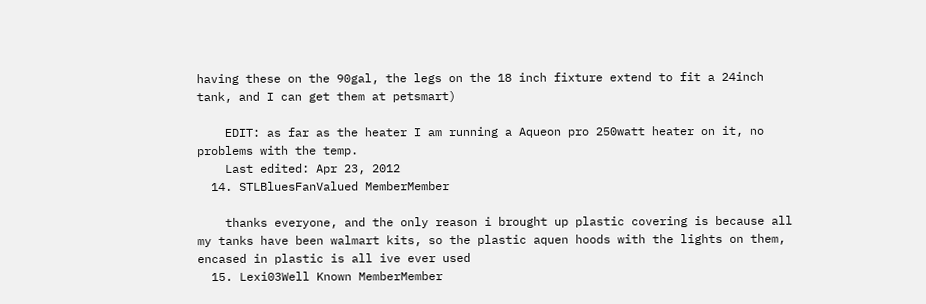having these on the 90gal, the legs on the 18 inch fixture extend to fit a 24inch tank, and I can get them at petsmart)

    EDIT: as far as the heater I am running a Aqueon pro 250watt heater on it, no problems with the temp.
    Last edited: Apr 23, 2012
  14. STLBluesFanValued MemberMember

    thanks everyone, and the only reason i brought up plastic covering is because all my tanks have been walmart kits, so the plastic aquen hoods with the lights on them, encased in plastic is all ive ever used
  15. Lexi03Well Known MemberMember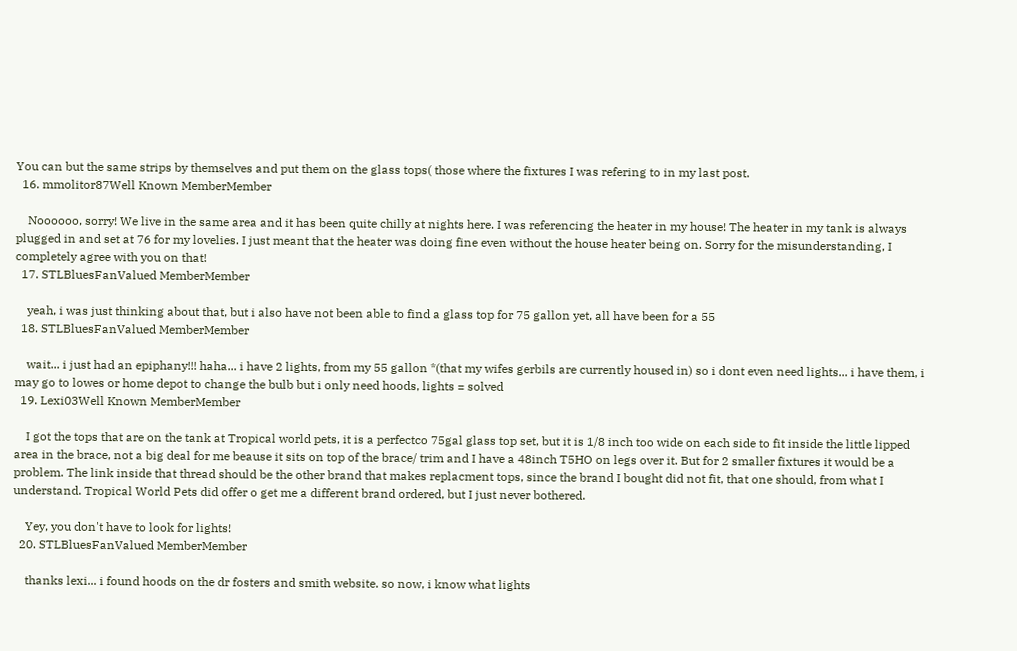You can but the same strips by themselves and put them on the glass tops( those where the fixtures I was refering to in my last post.
  16. mmolitor87Well Known MemberMember

    Noooooo, sorry! We live in the same area and it has been quite chilly at nights here. I was referencing the heater in my house! The heater in my tank is always plugged in and set at 76 for my lovelies. I just meant that the heater was doing fine even without the house heater being on. Sorry for the misunderstanding, I completely agree with you on that!
  17. STLBluesFanValued MemberMember

    yeah, i was just thinking about that, but i also have not been able to find a glass top for 75 gallon yet, all have been for a 55
  18. STLBluesFanValued MemberMember

    wait... i just had an epiphany!!! haha... i have 2 lights, from my 55 gallon *(that my wifes gerbils are currently housed in) so i dont even need lights... i have them, i may go to lowes or home depot to change the bulb but i only need hoods, lights = solved
  19. Lexi03Well Known MemberMember

    I got the tops that are on the tank at Tropical world pets, it is a perfectco 75gal glass top set, but it is 1/8 inch too wide on each side to fit inside the little lipped area in the brace, not a big deal for me beause it sits on top of the brace/ trim and I have a 48inch T5HO on legs over it. But for 2 smaller fixtures it would be a problem. The link inside that thread should be the other brand that makes replacment tops, since the brand I bought did not fit, that one should, from what I understand. Tropical World Pets did offer o get me a different brand ordered, but I just never bothered.

    Yey, you don't have to look for lights!
  20. STLBluesFanValued MemberMember

    thanks lexi... i found hoods on the dr fosters and smith website. so now, i know what lights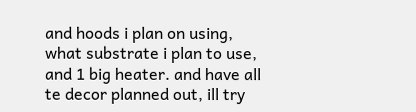and hoods i plan on using, what substrate i plan to use, and 1 big heater. and have all te decor planned out, ill try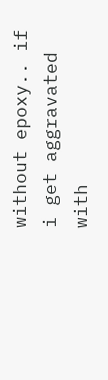without epoxy.. if i get aggravated with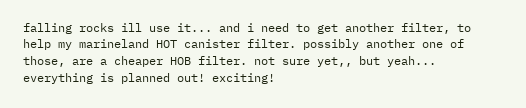falling rocks ill use it... and i need to get another filter, to help my marineland HOT canister filter. possibly another one of those, are a cheaper HOB filter. not sure yet,, but yeah... everything is planned out! exciting!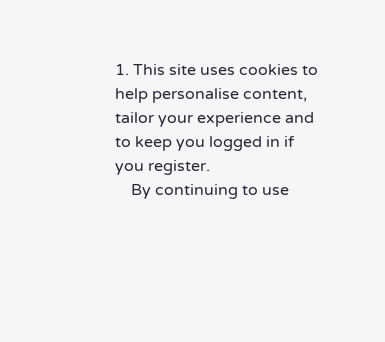1. This site uses cookies to help personalise content, tailor your experience and to keep you logged in if you register.
    By continuing to use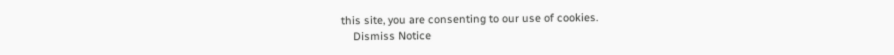this site, you are consenting to our use of cookies.
    Dismiss Notice